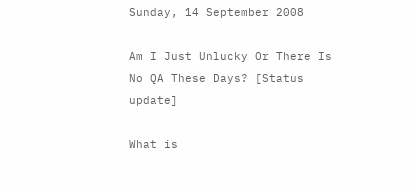Sunday, 14 September 2008

Am I Just Unlucky Or There Is No QA These Days? [Status update]

What is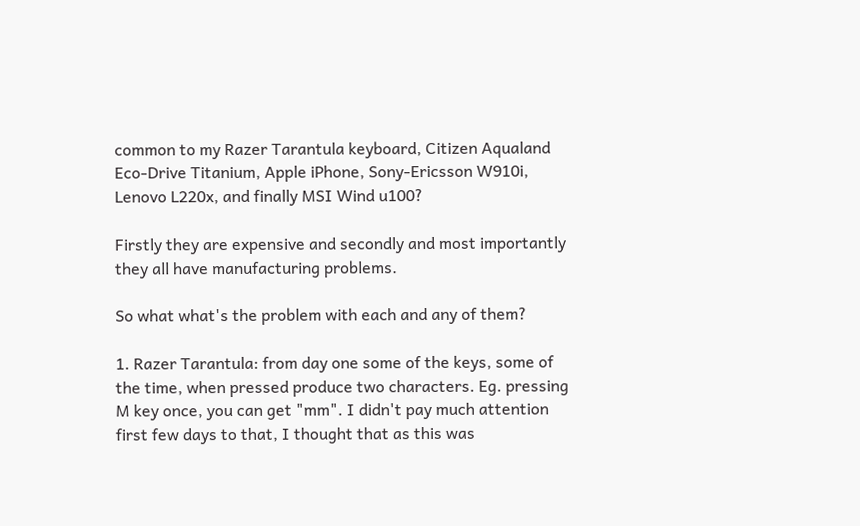common to my Razer Tarantula keyboard, Citizen Aqualand Eco-Drive Titanium, Apple iPhone, Sony-Ericsson W910i, Lenovo L220x, and finally MSI Wind u100?

Firstly they are expensive and secondly and most importantly they all have manufacturing problems.

So what what's the problem with each and any of them?

1. Razer Tarantula: from day one some of the keys, some of the time, when pressed produce two characters. Eg. pressing M key once, you can get "mm". I didn't pay much attention first few days to that, I thought that as this was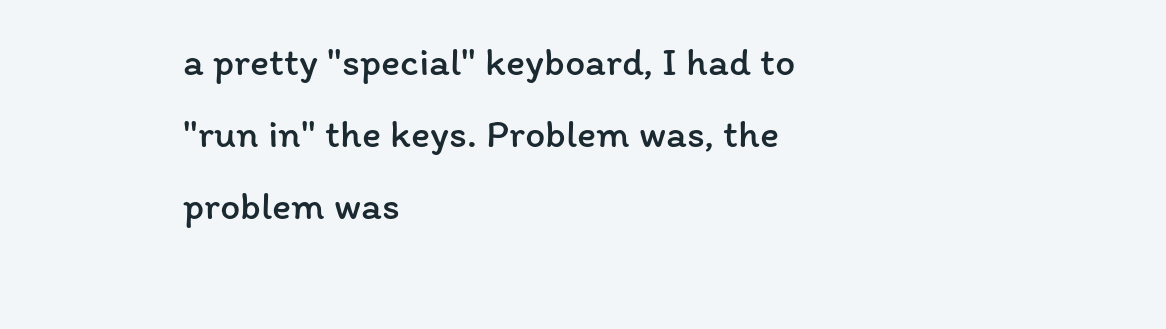a pretty "special" keyboard, I had to "run in" the keys. Problem was, the problem was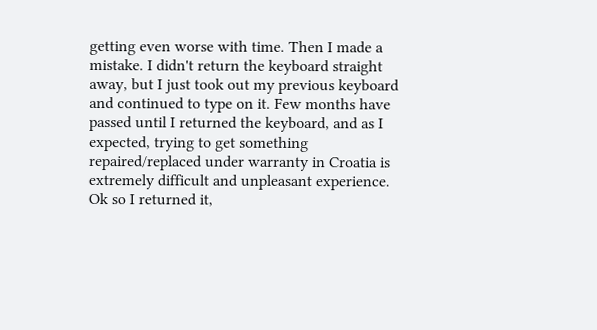getting even worse with time. Then I made a mistake. I didn't return the keyboard straight away, but I just took out my previous keyboard and continued to type on it. Few months have passed until I returned the keyboard, and as I expected, trying to get something repaired/replaced under warranty in Croatia is extremely difficult and unpleasant experience. Ok so I returned it,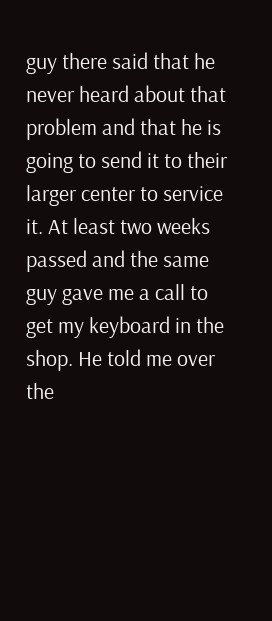guy there said that he never heard about that problem and that he is going to send it to their larger center to service it. At least two weeks passed and the same guy gave me a call to get my keyboard in the shop. He told me over the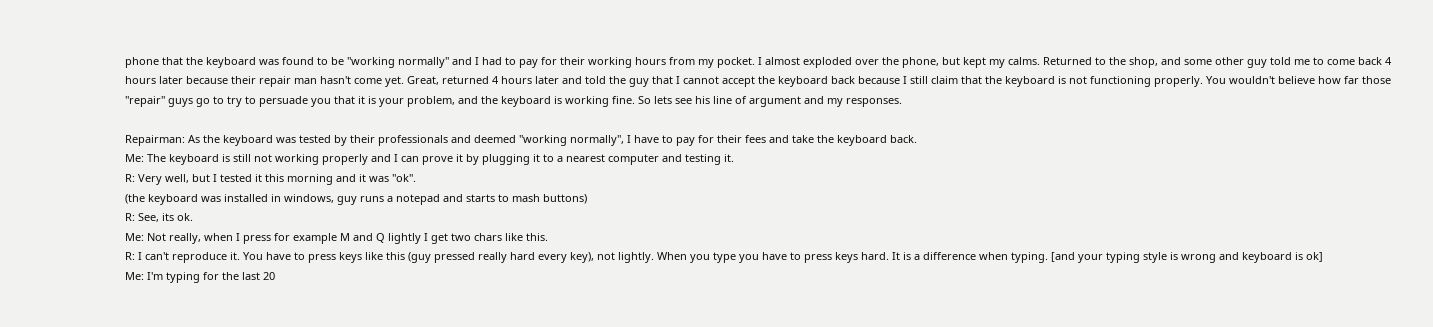phone that the keyboard was found to be "working normally" and I had to pay for their working hours from my pocket. I almost exploded over the phone, but kept my calms. Returned to the shop, and some other guy told me to come back 4 hours later because their repair man hasn't come yet. Great, returned 4 hours later and told the guy that I cannot accept the keyboard back because I still claim that the keyboard is not functioning properly. You wouldn't believe how far those "repair" guys go to try to persuade you that it is your problem, and the keyboard is working fine. So lets see his line of argument and my responses.

Repairman: As the keyboard was tested by their professionals and deemed "working normally", I have to pay for their fees and take the keyboard back.
Me: The keyboard is still not working properly and I can prove it by plugging it to a nearest computer and testing it.
R: Very well, but I tested it this morning and it was "ok".
(the keyboard was installed in windows, guy runs a notepad and starts to mash buttons)
R: See, its ok.
Me: Not really, when I press for example M and Q lightly I get two chars like this.
R: I can't reproduce it. You have to press keys like this (guy pressed really hard every key), not lightly. When you type you have to press keys hard. It is a difference when typing. [and your typing style is wrong and keyboard is ok]
Me: I'm typing for the last 20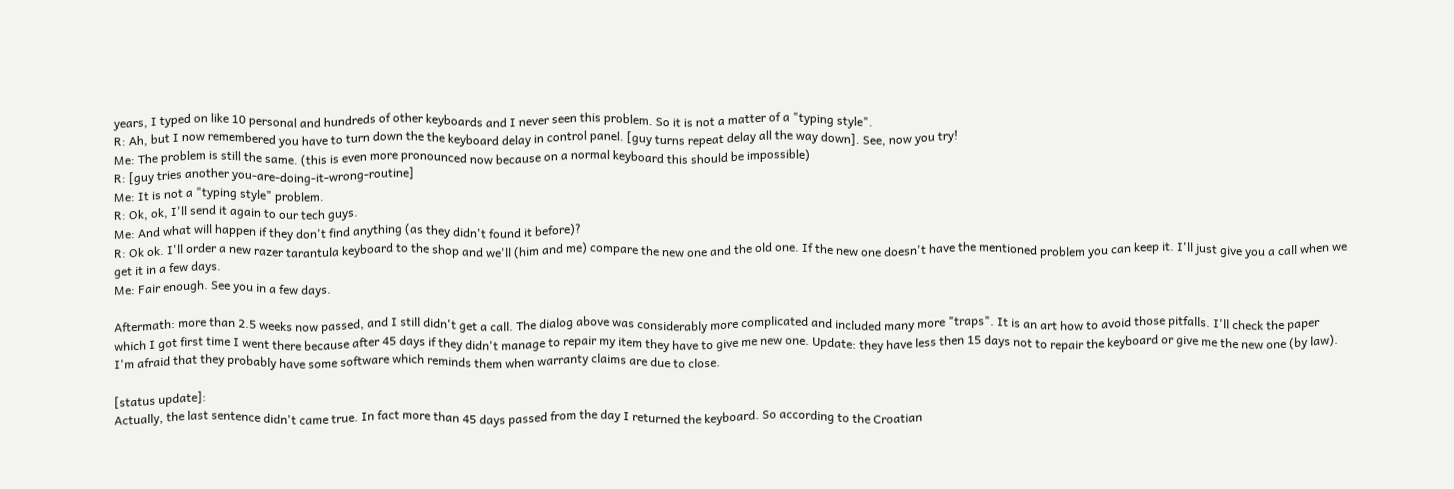years, I typed on like 10 personal and hundreds of other keyboards and I never seen this problem. So it is not a matter of a "typing style".
R: Ah, but I now remembered you have to turn down the the keyboard delay in control panel. [guy turns repeat delay all the way down]. See, now you try!
Me: The problem is still the same. (this is even more pronounced now because on a normal keyboard this should be impossible)
R: [guy tries another you-are-doing-it-wrong-routine]
Me: It is not a "typing style" problem.
R: Ok, ok, I'll send it again to our tech guys.
Me: And what will happen if they don't find anything (as they didn't found it before)?
R: Ok ok. I'll order a new razer tarantula keyboard to the shop and we'll (him and me) compare the new one and the old one. If the new one doesn't have the mentioned problem you can keep it. I'll just give you a call when we get it in a few days.
Me: Fair enough. See you in a few days.

Aftermath: more than 2.5 weeks now passed, and I still didn't get a call. The dialog above was considerably more complicated and included many more "traps". It is an art how to avoid those pitfalls. I'll check the paper which I got first time I went there because after 45 days if they didn't manage to repair my item they have to give me new one. Update: they have less then 15 days not to repair the keyboard or give me the new one (by law). I'm afraid that they probably have some software which reminds them when warranty claims are due to close.

[status update]:
Actually, the last sentence didn't came true. In fact more than 45 days passed from the day I returned the keyboard. So according to the Croatian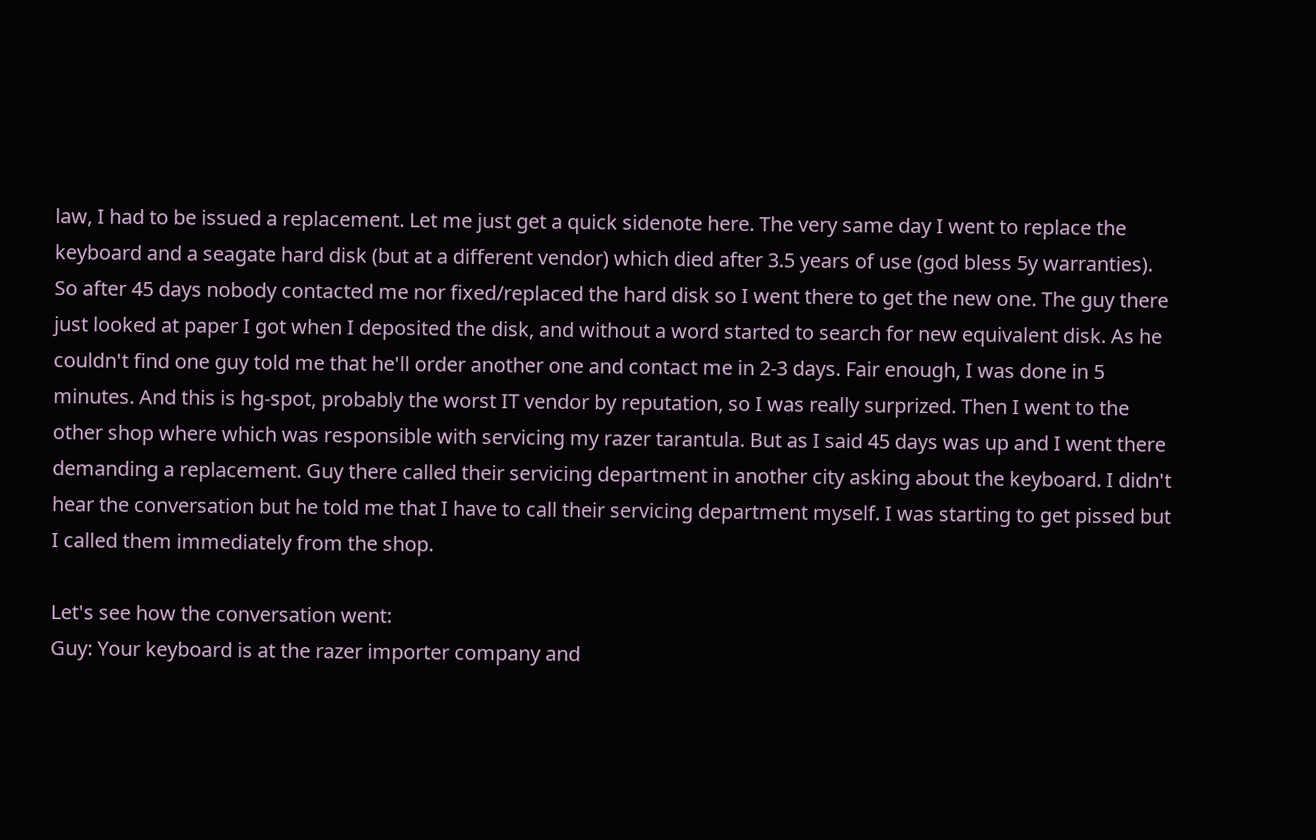law, I had to be issued a replacement. Let me just get a quick sidenote here. The very same day I went to replace the keyboard and a seagate hard disk (but at a different vendor) which died after 3.5 years of use (god bless 5y warranties). So after 45 days nobody contacted me nor fixed/replaced the hard disk so I went there to get the new one. The guy there just looked at paper I got when I deposited the disk, and without a word started to search for new equivalent disk. As he couldn't find one guy told me that he'll order another one and contact me in 2-3 days. Fair enough, I was done in 5 minutes. And this is hg-spot, probably the worst IT vendor by reputation, so I was really surprized. Then I went to the other shop where which was responsible with servicing my razer tarantula. But as I said 45 days was up and I went there demanding a replacement. Guy there called their servicing department in another city asking about the keyboard. I didn't hear the conversation but he told me that I have to call their servicing department myself. I was starting to get pissed but I called them immediately from the shop.

Let's see how the conversation went:
Guy: Your keyboard is at the razer importer company and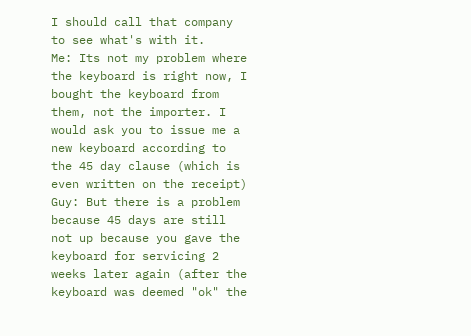I should call that company to see what's with it.
Me: Its not my problem where the keyboard is right now, I bought the keyboard from them, not the importer. I would ask you to issue me a new keyboard according to the 45 day clause (which is even written on the receipt)
Guy: But there is a problem because 45 days are still not up because you gave the keyboard for servicing 2 weeks later again (after the keyboard was deemed "ok" the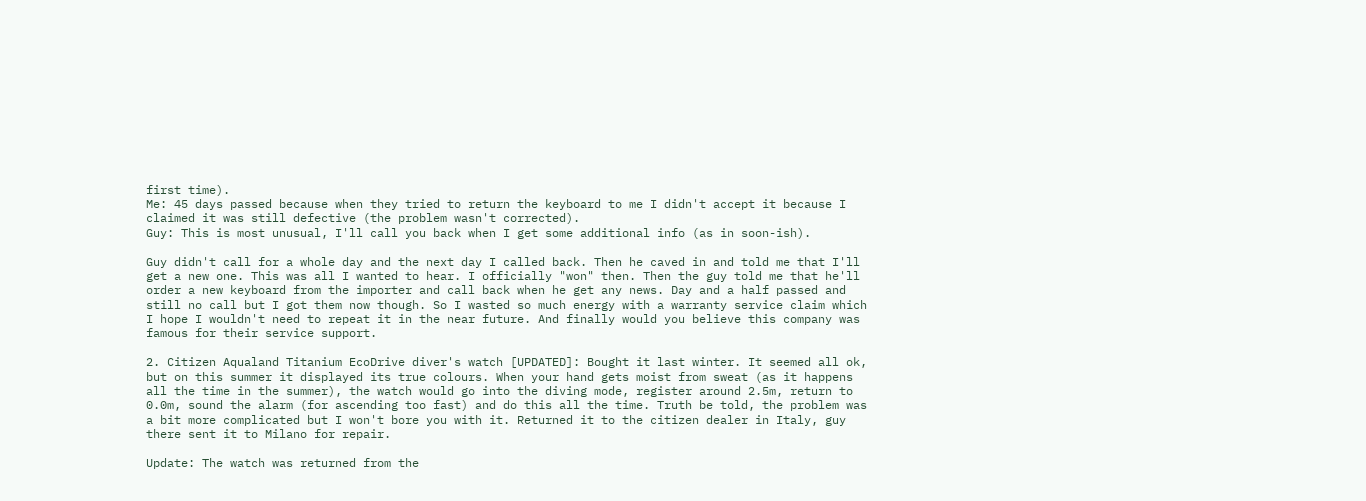first time).
Me: 45 days passed because when they tried to return the keyboard to me I didn't accept it because I claimed it was still defective (the problem wasn't corrected).
Guy: This is most unusual, I'll call you back when I get some additional info (as in soon-ish).

Guy didn't call for a whole day and the next day I called back. Then he caved in and told me that I'll get a new one. This was all I wanted to hear. I officially "won" then. Then the guy told me that he'll order a new keyboard from the importer and call back when he get any news. Day and a half passed and still no call but I got them now though. So I wasted so much energy with a warranty service claim which I hope I wouldn't need to repeat it in the near future. And finally would you believe this company was famous for their service support.

2. Citizen Aqualand Titanium EcoDrive diver's watch [UPDATED]: Bought it last winter. It seemed all ok, but on this summer it displayed its true colours. When your hand gets moist from sweat (as it happens all the time in the summer), the watch would go into the diving mode, register around 2.5m, return to 0.0m, sound the alarm (for ascending too fast) and do this all the time. Truth be told, the problem was a bit more complicated but I won't bore you with it. Returned it to the citizen dealer in Italy, guy there sent it to Milano for repair.

Update: The watch was returned from the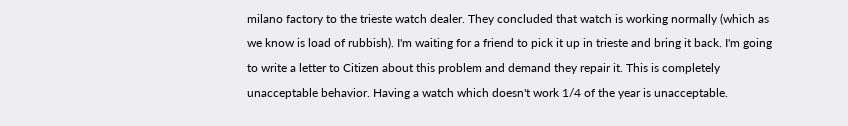milano factory to the trieste watch dealer. They concluded that watch is working normally (which as we know is load of rubbish). I'm waiting for a friend to pick it up in trieste and bring it back. I'm going to write a letter to Citizen about this problem and demand they repair it. This is completely unacceptable behavior. Having a watch which doesn't work 1/4 of the year is unacceptable.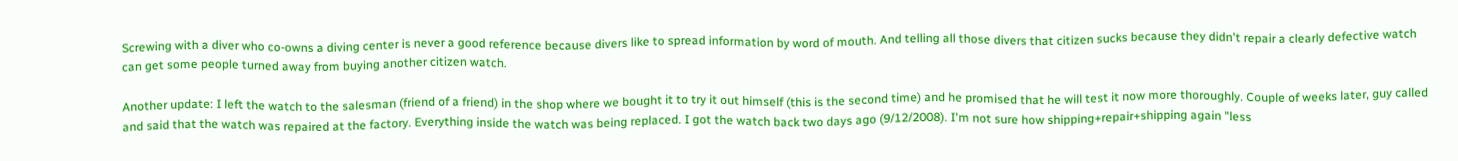Screwing with a diver who co-owns a diving center is never a good reference because divers like to spread information by word of mouth. And telling all those divers that citizen sucks because they didn't repair a clearly defective watch can get some people turned away from buying another citizen watch.

Another update: I left the watch to the salesman (friend of a friend) in the shop where we bought it to try it out himself (this is the second time) and he promised that he will test it now more thoroughly. Couple of weeks later, guy called and said that the watch was repaired at the factory. Everything inside the watch was being replaced. I got the watch back two days ago (9/12/2008). I'm not sure how shipping+repair+shipping again "less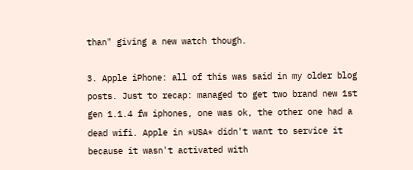than" giving a new watch though.

3. Apple iPhone: all of this was said in my older blog posts. Just to recap: managed to get two brand new 1st gen 1.1.4 fw iphones, one was ok, the other one had a dead wifi. Apple in *USA* didn't want to service it because it wasn't activated with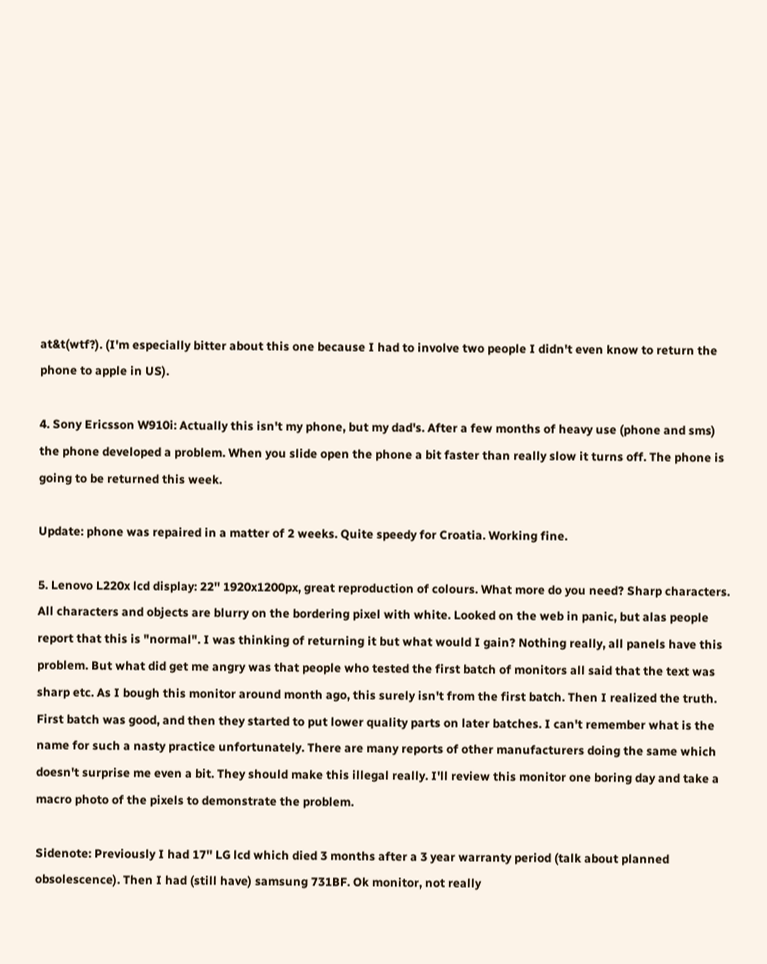at&t(wtf?). (I'm especially bitter about this one because I had to involve two people I didn't even know to return the phone to apple in US).

4. Sony Ericsson W910i: Actually this isn't my phone, but my dad's. After a few months of heavy use (phone and sms) the phone developed a problem. When you slide open the phone a bit faster than really slow it turns off. The phone is going to be returned this week.

Update: phone was repaired in a matter of 2 weeks. Quite speedy for Croatia. Working fine.

5. Lenovo L220x lcd display: 22'' 1920x1200px, great reproduction of colours. What more do you need? Sharp characters. All characters and objects are blurry on the bordering pixel with white. Looked on the web in panic, but alas people report that this is "normal". I was thinking of returning it but what would I gain? Nothing really, all panels have this problem. But what did get me angry was that people who tested the first batch of monitors all said that the text was sharp etc. As I bough this monitor around month ago, this surely isn't from the first batch. Then I realized the truth. First batch was good, and then they started to put lower quality parts on later batches. I can't remember what is the name for such a nasty practice unfortunately. There are many reports of other manufacturers doing the same which doesn't surprise me even a bit. They should make this illegal really. I'll review this monitor one boring day and take a macro photo of the pixels to demonstrate the problem.

Sidenote: Previously I had 17'' LG lcd which died 3 months after a 3 year warranty period (talk about planned obsolescence). Then I had (still have) samsung 731BF. Ok monitor, not really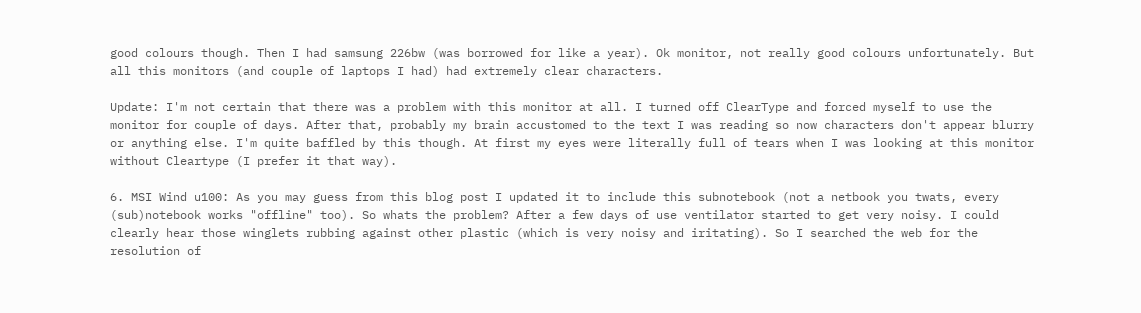good colours though. Then I had samsung 226bw (was borrowed for like a year). Ok monitor, not really good colours unfortunately. But all this monitors (and couple of laptops I had) had extremely clear characters.

Update: I'm not certain that there was a problem with this monitor at all. I turned off ClearType and forced myself to use the monitor for couple of days. After that, probably my brain accustomed to the text I was reading so now characters don't appear blurry or anything else. I'm quite baffled by this though. At first my eyes were literally full of tears when I was looking at this monitor without Cleartype (I prefer it that way).

6. MSI Wind u100: As you may guess from this blog post I updated it to include this subnotebook (not a netbook you twats, every (sub)notebook works "offline" too). So whats the problem? After a few days of use ventilator started to get very noisy. I could clearly hear those winglets rubbing against other plastic (which is very noisy and iritating). So I searched the web for the resolution of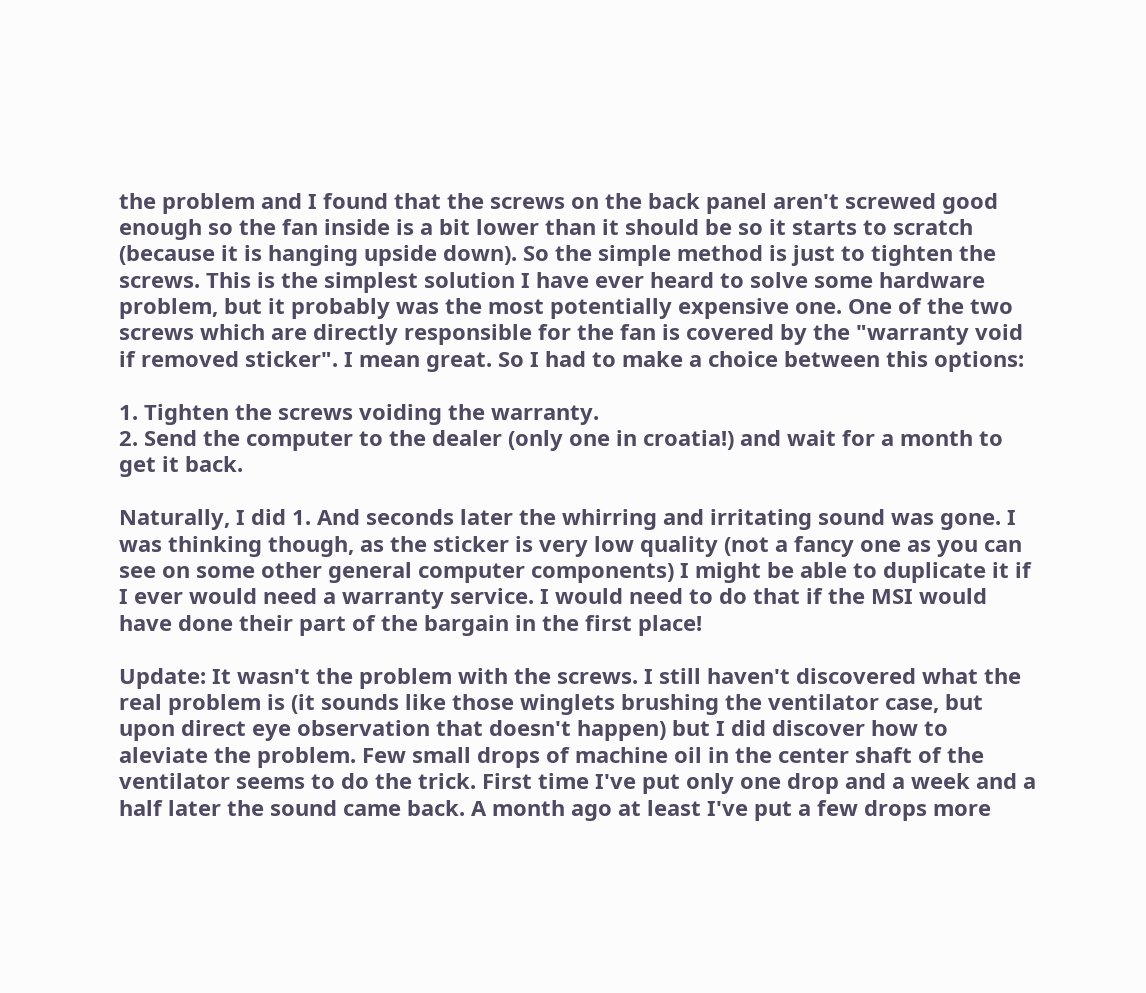the problem and I found that the screws on the back panel aren't screwed good enough so the fan inside is a bit lower than it should be so it starts to scratch (because it is hanging upside down). So the simple method is just to tighten the screws. This is the simplest solution I have ever heard to solve some hardware problem, but it probably was the most potentially expensive one. One of the two screws which are directly responsible for the fan is covered by the "warranty void if removed sticker". I mean great. So I had to make a choice between this options:

1. Tighten the screws voiding the warranty.
2. Send the computer to the dealer (only one in croatia!) and wait for a month to get it back.

Naturally, I did 1. And seconds later the whirring and irritating sound was gone. I was thinking though, as the sticker is very low quality (not a fancy one as you can see on some other general computer components) I might be able to duplicate it if I ever would need a warranty service. I would need to do that if the MSI would have done their part of the bargain in the first place!

Update: It wasn't the problem with the screws. I still haven't discovered what the real problem is (it sounds like those winglets brushing the ventilator case, but upon direct eye observation that doesn't happen) but I did discover how to aleviate the problem. Few small drops of machine oil in the center shaft of the ventilator seems to do the trick. First time I've put only one drop and a week and a half later the sound came back. A month ago at least I've put a few drops more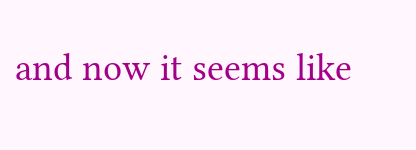and now it seems like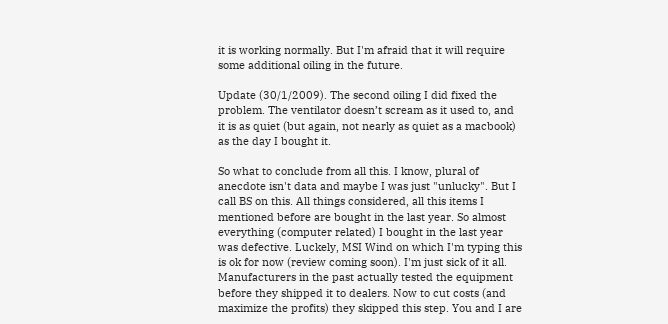it is working normally. But I'm afraid that it will require some additional oiling in the future.

Update (30/1/2009). The second oiling I did fixed the problem. The ventilator doesn’t scream as it used to, and it is as quiet (but again, not nearly as quiet as a macbook) as the day I bought it.

So what to conclude from all this. I know, plural of anecdote isn't data and maybe I was just "unlucky". But I call BS on this. All things considered, all this items I mentioned before are bought in the last year. So almost everything (computer related) I bought in the last year was defective. Luckely, MSI Wind on which I'm typing this is ok for now (review coming soon). I'm just sick of it all. Manufacturers in the past actually tested the equipment before they shipped it to dealers. Now to cut costs (and maximize the profits) they skipped this step. You and I are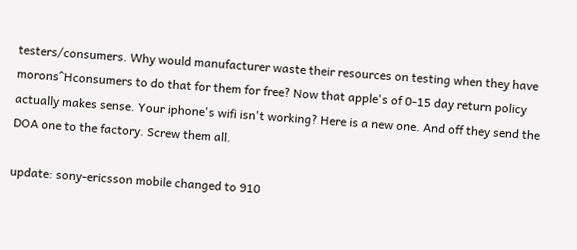testers/consumers. Why would manufacturer waste their resources on testing when they have morons^Hconsumers to do that for them for free? Now that apple's of 0-15 day return policy actually makes sense. Your iphone's wifi isn't working? Here is a new one. And off they send the DOA one to the factory. Screw them all.

update: sony-ericsson mobile changed to 910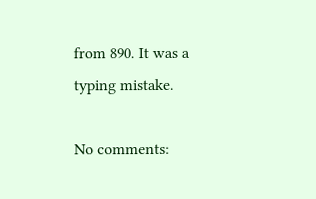from 890. It was a typing mistake.

No comments: